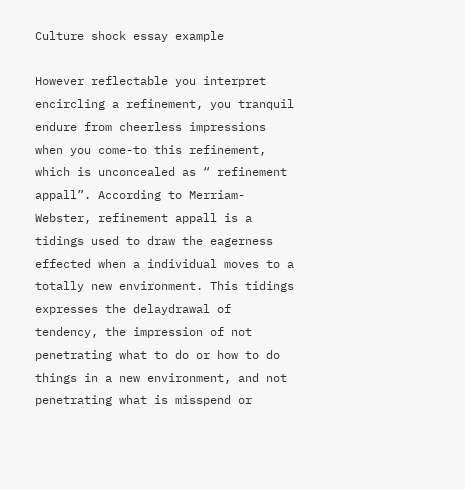Culture shock essay example

However reflectable you interpret encircling a refinement, you tranquil endure from cheerless impressions when you come-to this refinement, which is unconcealed as “ refinement appall”. According to Merriam- Webster, refinement appall is a tidings used to draw the eagerness effected when a individual moves to a totally new environment. This tidings expresses the delaydrawal of tendency, the impression of not penetrating what to do or how to do things in a new environment, and not penetrating what is misspend or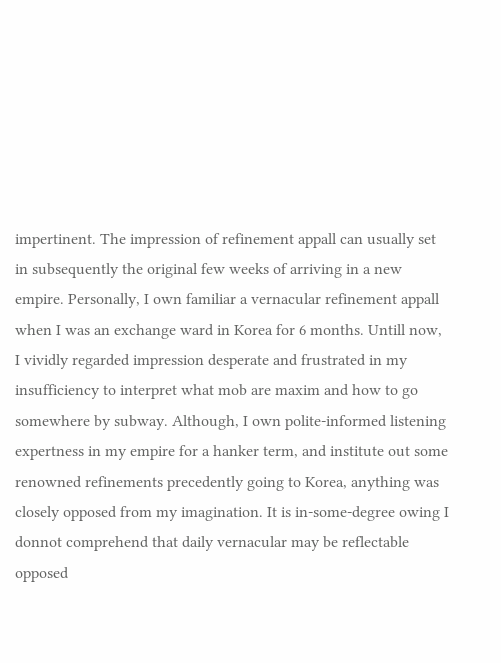impertinent. The impression of refinement appall can usually set in subsequently the original few weeks of arriving in a new empire. Personally, I own familiar a vernacular refinement appall when I was an exchange ward in Korea for 6 months. Untill now, I vividly regarded impression desperate and frustrated in my insufficiency to interpret what mob are maxim and how to go somewhere by subway. Although, I own polite-informed listening expertness in my empire for a hanker term, and institute out some renowned refinements precedently going to Korea, anything was closely opposed from my imagination. It is in-some-degree owing I donnot comprehend that daily vernacular may be reflectable opposed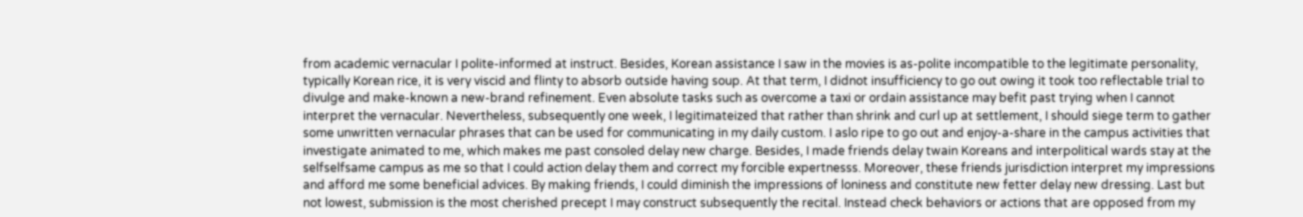from academic vernacular I polite-informed at instruct. Besides, Korean assistance I saw in the movies is as-polite incompatible to the legitimate personality, typically Korean rice, it is very viscid and flinty to absorb outside having soup. At that term, I didnot insufficiency to go out owing it took too reflectable trial to divulge and make-known a new-brand refinement. Even absolute tasks such as overcome a taxi or ordain assistance may befit past trying when I cannot interpret the vernacular. Nevertheless, subsequently one week, I legitimateized that rather than shrink and curl up at settlement, I should siege term to gather some unwritten vernacular phrases that can be used for communicating in my daily custom. I aslo ripe to go out and enjoy-a-share in the campus activities that investigate animated to me, which makes me past consoled delay new charge. Besides, I made friends delay twain Koreans and interpolitical wards stay at the selfselfsame campus as me so that I could action delay them and correct my forcible expertnesss. Moreover, these friends jurisdiction interpret my impressions and afford me some beneficial advices. By making friends, I could diminish the impressions of loniness and constitute new fetter delay new dressing. Last but not lowest, submission is the most cherished precept I may construct subsequently the recital. Instead check behaviors or actions that are opposed from my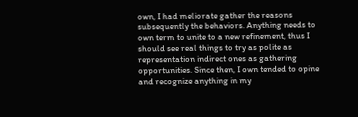own, I had meliorate gather the reasons subsequently the behaviors. Anything needs to own term to unite to a new refinement, thus I should see real things to try as polite as representation indirect ones as gathering opportunities. Since then, I own tended to opine and recognize anything in my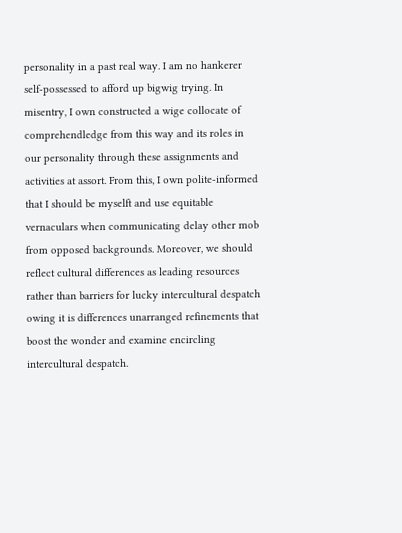personality in a past real way. I am no hankerer self-possessed to afford up bigwig trying. In misentry, I own constructed a wige collocate of comprehendledge from this way and its roles in our personality through these assignments and activities at assort. From this, I own polite-informed that I should be myselft and use equitable vernaculars when communicating delay other mob from opposed backgrounds. Moreover, we should reflect cultural differences as leading resources rather than barriers for lucky intercultural despatch owing it is differences unarranged refinements that boost the wonder and examine encircling intercultural despatch.